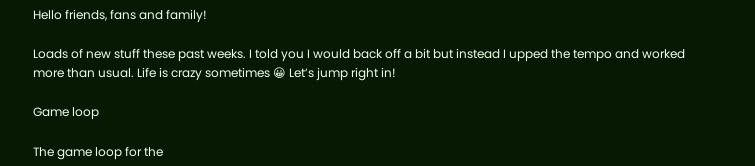Hello friends, fans and family!

Loads of new stuff these past weeks. I told you I would back off a bit but instead I upped the tempo and worked more than usual. Life is crazy sometimes 😀 Let’s jump right in!

Game loop

The game loop for the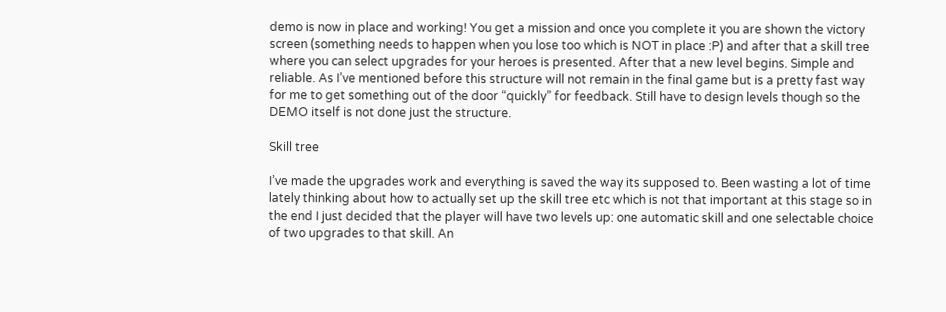demo is now in place and working! You get a mission and once you complete it you are shown the victory screen (something needs to happen when you lose too which is NOT in place :P) and after that a skill tree where you can select upgrades for your heroes is presented. After that a new level begins. Simple and reliable. As I’ve mentioned before this structure will not remain in the final game but is a pretty fast way for me to get something out of the door “quickly” for feedback. Still have to design levels though so the DEMO itself is not done just the structure.

Skill tree

I’ve made the upgrades work and everything is saved the way its supposed to. Been wasting a lot of time lately thinking about how to actually set up the skill tree etc which is not that important at this stage so in the end I just decided that the player will have two levels up: one automatic skill and one selectable choice of two upgrades to that skill. An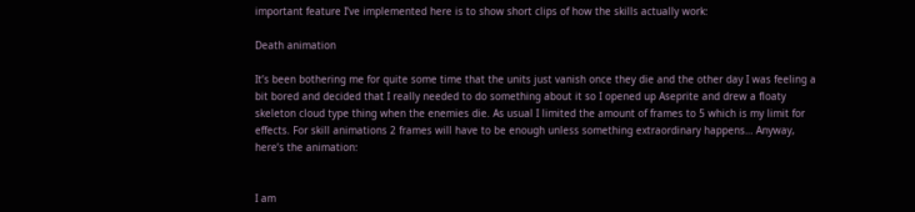important feature I’ve implemented here is to show short clips of how the skills actually work:

Death animation

It’s been bothering me for quite some time that the units just vanish once they die and the other day I was feeling a bit bored and decided that I really needed to do something about it so I opened up Aseprite and drew a floaty skeleton cloud type thing when the enemies die. As usual I limited the amount of frames to 5 which is my limit for effects. For skill animations 2 frames will have to be enough unless something extraordinary happens… Anyway, here’s the animation:


I am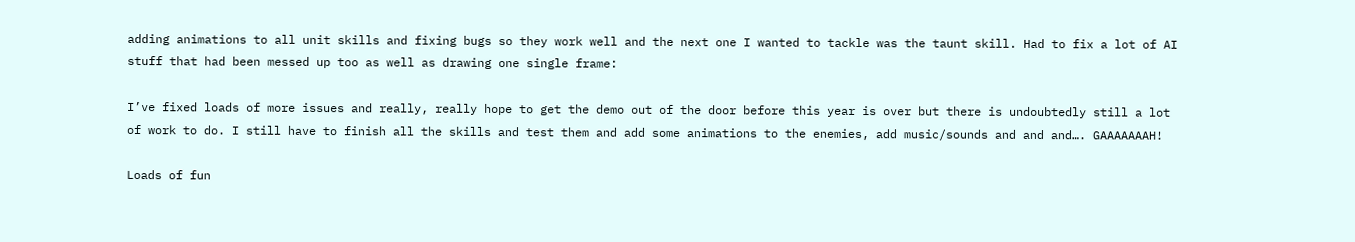adding animations to all unit skills and fixing bugs so they work well and the next one I wanted to tackle was the taunt skill. Had to fix a lot of AI stuff that had been messed up too as well as drawing one single frame:

I’ve fixed loads of more issues and really, really hope to get the demo out of the door before this year is over but there is undoubtedly still a lot of work to do. I still have to finish all the skills and test them and add some animations to the enemies, add music/sounds and and and…. GAAAAAAAH!

Loads of fun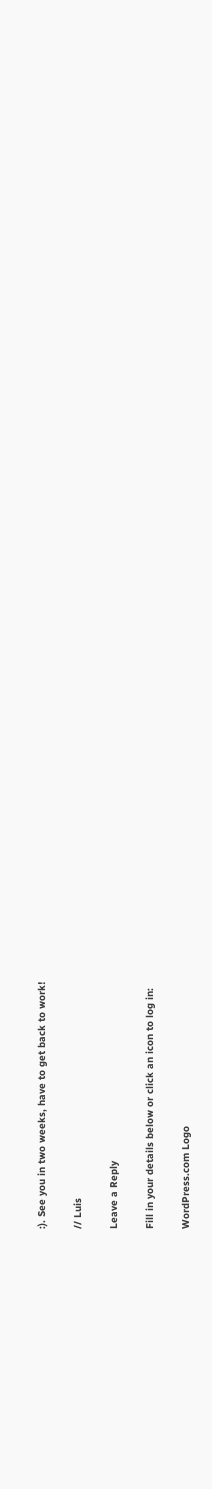:). See you in two weeks, have to get back to work!

// Luis

Leave a Reply

Fill in your details below or click an icon to log in:

WordPress.com Logo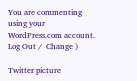You are commenting using your WordPress.com account. Log Out /  Change )

Twitter picture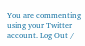You are commenting using your Twitter account. Log Out /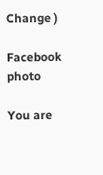Change )

Facebook photo

You are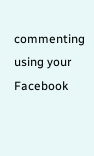commenting using your Facebook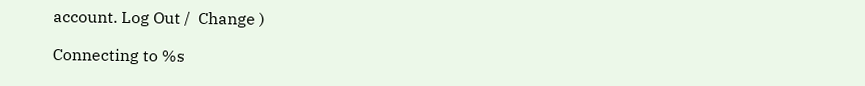account. Log Out /  Change )

Connecting to %s